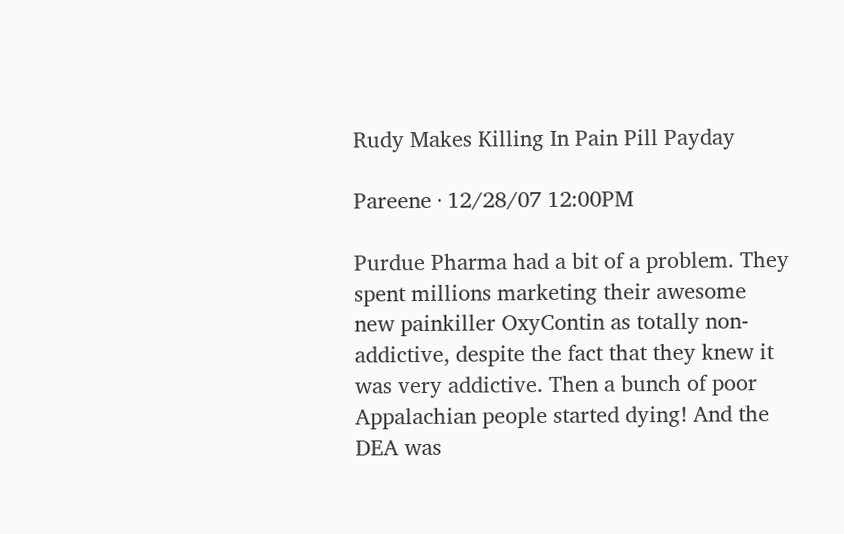Rudy Makes Killing In Pain Pill Payday

Pareene · 12/28/07 12:00PM

Purdue Pharma had a bit of a problem. They spent millions marketing their awesome new painkiller OxyContin as totally non-addictive, despite the fact that they knew it was very addictive. Then a bunch of poor Appalachian people started dying! And the DEA was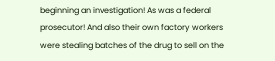beginning an investigation! As was a federal prosecutor! And also their own factory workers were stealing batches of the drug to sell on the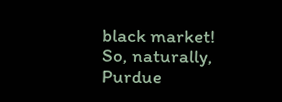black market! So, naturally, Purdue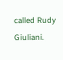called Rudy Giuliani.